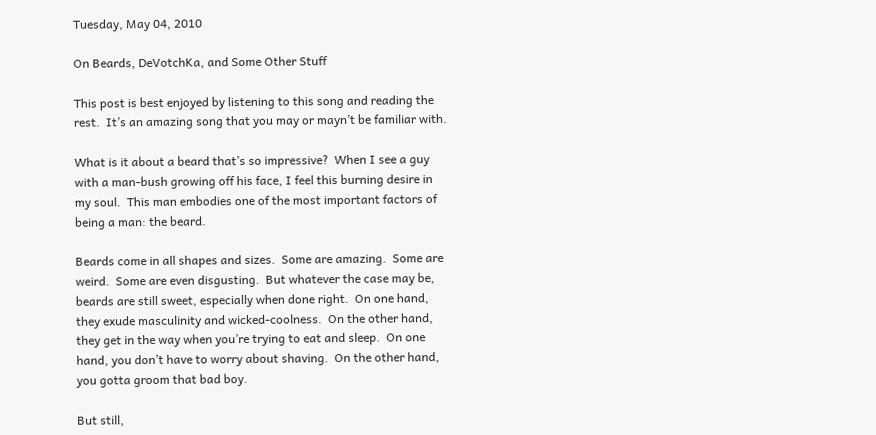Tuesday, May 04, 2010

On Beards, DeVotchKa, and Some Other Stuff

This post is best enjoyed by listening to this song and reading the rest.  It’s an amazing song that you may or mayn’t be familiar with.

What is it about a beard that’s so impressive?  When I see a guy with a man-bush growing off his face, I feel this burning desire in my soul.  This man embodies one of the most important factors of being a man: the beard.

Beards come in all shapes and sizes.  Some are amazing.  Some are weird.  Some are even disgusting.  But whatever the case may be, beards are still sweet, especially when done right.  On one hand, they exude masculinity and wicked-coolness.  On the other hand, they get in the way when you’re trying to eat and sleep.  On one hand, you don’t have to worry about shaving.  On the other hand, you gotta groom that bad boy.

But still,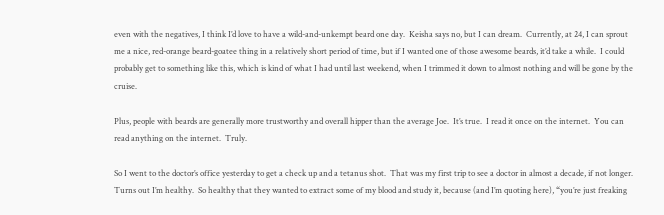even with the negatives, I think I’d love to have a wild-and-unkempt beard one day.  Keisha says no, but I can dream.  Currently, at 24, I can sprout me a nice, red-orange beard-goatee thing in a relatively short period of time, but if I wanted one of those awesome beards, it’d take a while.  I could probably get to something like this, which is kind of what I had until last weekend, when I trimmed it down to almost nothing and will be gone by the cruise.

Plus, people with beards are generally more trustworthy and overall hipper than the average Joe.  It’s true.  I read it once on the internet.  You can read anything on the internet.  Truly.

So I went to the doctor’s office yesterday to get a check up and a tetanus shot.  That was my first trip to see a doctor in almost a decade, if not longer.  Turns out I’m healthy.  So healthy that they wanted to extract some of my blood and study it, because (and I’m quoting here), “you’re just freaking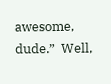awesome, dude.”  Well,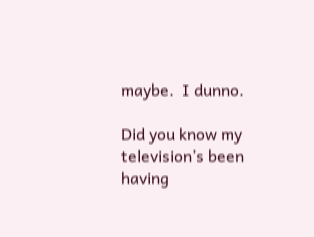maybe.  I dunno.

Did you know my television’s been having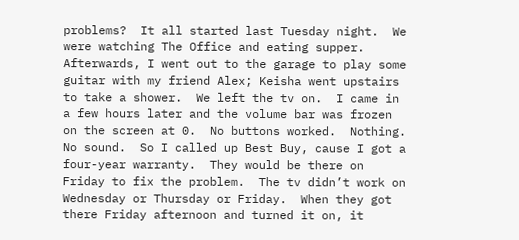problems?  It all started last Tuesday night.  We were watching The Office and eating supper.  Afterwards, I went out to the garage to play some guitar with my friend Alex; Keisha went upstairs to take a shower.  We left the tv on.  I came in a few hours later and the volume bar was frozen on the screen at 0.  No buttons worked.  Nothing.  No sound.  So I called up Best Buy, cause I got a four-year warranty.  They would be there on Friday to fix the problem.  The tv didn’t work on Wednesday or Thursday or Friday.  When they got there Friday afternoon and turned it on, it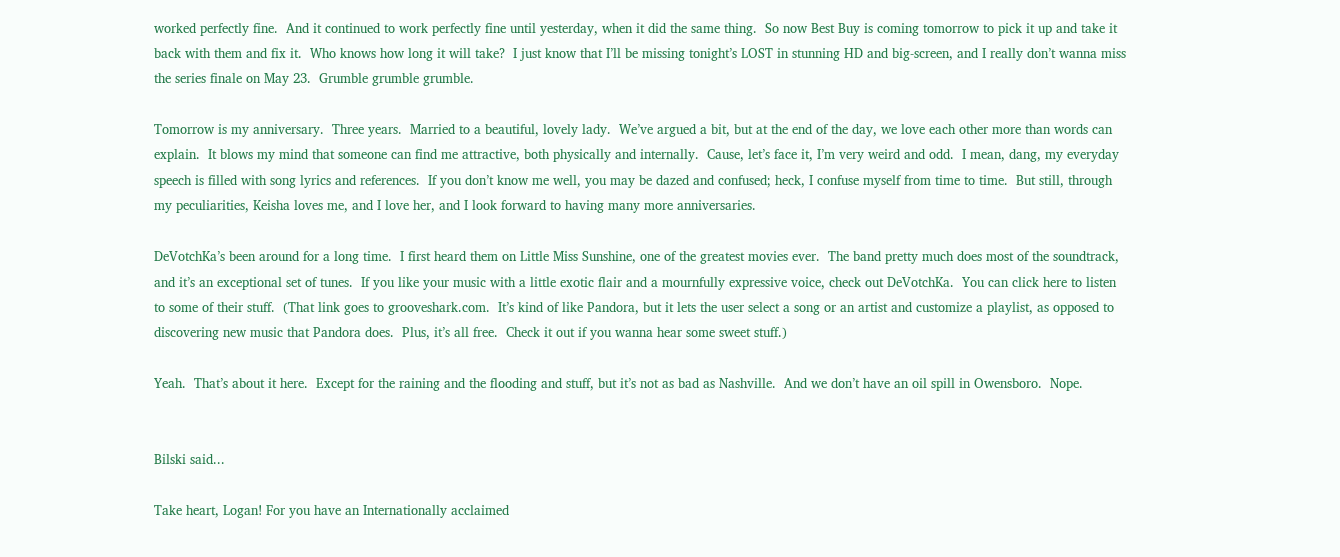worked perfectly fine.  And it continued to work perfectly fine until yesterday, when it did the same thing.  So now Best Buy is coming tomorrow to pick it up and take it back with them and fix it.  Who knows how long it will take?  I just know that I’ll be missing tonight’s LOST in stunning HD and big-screen, and I really don’t wanna miss the series finale on May 23.  Grumble grumble grumble.

Tomorrow is my anniversary.  Three years.  Married to a beautiful, lovely lady.  We’ve argued a bit, but at the end of the day, we love each other more than words can explain.  It blows my mind that someone can find me attractive, both physically and internally.  Cause, let’s face it, I’m very weird and odd.  I mean, dang, my everyday speech is filled with song lyrics and references.  If you don’t know me well, you may be dazed and confused; heck, I confuse myself from time to time.  But still, through my peculiarities, Keisha loves me, and I love her, and I look forward to having many more anniversaries.

DeVotchKa’s been around for a long time.  I first heard them on Little Miss Sunshine, one of the greatest movies ever.  The band pretty much does most of the soundtrack, and it’s an exceptional set of tunes.  If you like your music with a little exotic flair and a mournfully expressive voice, check out DeVotchKa.  You can click here to listen to some of their stuff.  (That link goes to grooveshark.com.  It’s kind of like Pandora, but it lets the user select a song or an artist and customize a playlist, as opposed to discovering new music that Pandora does.  Plus, it’s all free.  Check it out if you wanna hear some sweet stuff.)

Yeah.  That’s about it here.  Except for the raining and the flooding and stuff, but it’s not as bad as Nashville.  And we don’t have an oil spill in Owensboro.  Nope.


Bilski said...

Take heart, Logan! For you have an Internationally acclaimed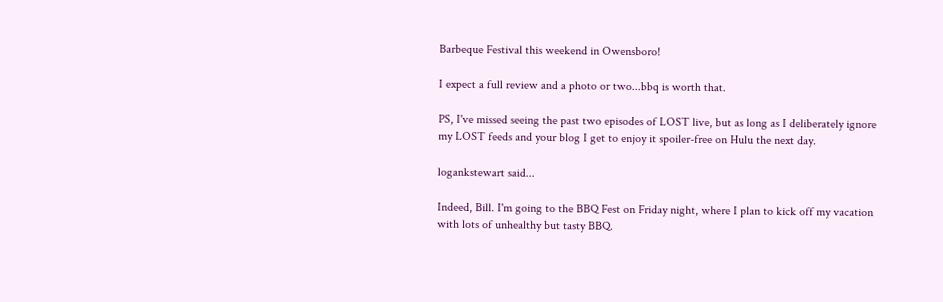Barbeque Festival this weekend in Owensboro!

I expect a full review and a photo or two...bbq is worth that.

PS, I've missed seeing the past two episodes of LOST live, but as long as I deliberately ignore my LOST feeds and your blog I get to enjoy it spoiler-free on Hulu the next day.

logankstewart said...

Indeed, Bill. I'm going to the BBQ Fest on Friday night, where I plan to kick off my vacation with lots of unhealthy but tasty BBQ.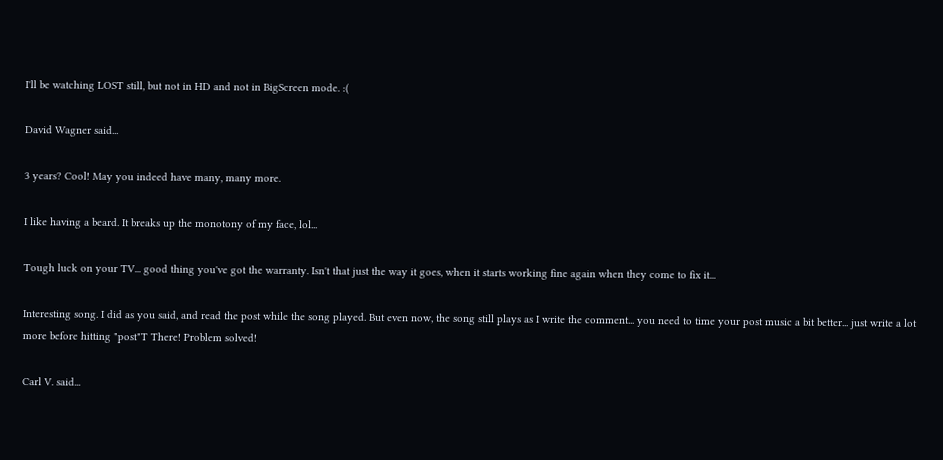I'll be watching LOST still, but not in HD and not in BigScreen mode. :(

David Wagner said...

3 years? Cool! May you indeed have many, many more.

I like having a beard. It breaks up the monotony of my face, lol...

Tough luck on your TV... good thing you've got the warranty. Isn't that just the way it goes, when it starts working fine again when they come to fix it...

Interesting song. I did as you said, and read the post while the song played. But even now, the song still plays as I write the comment... you need to time your post music a bit better... just write a lot more before hitting "post"T There! Problem solved!

Carl V. said...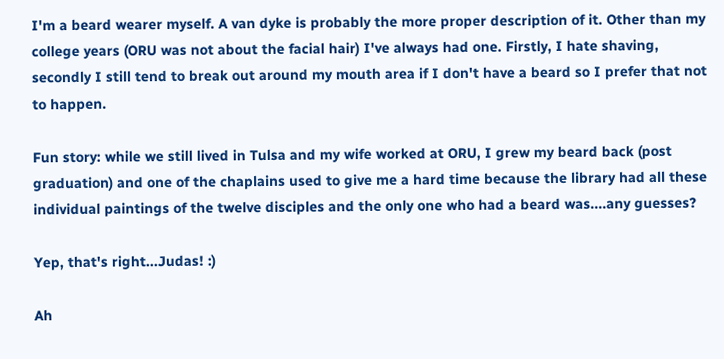I'm a beard wearer myself. A van dyke is probably the more proper description of it. Other than my college years (ORU was not about the facial hair) I've always had one. Firstly, I hate shaving, secondly I still tend to break out around my mouth area if I don't have a beard so I prefer that not to happen.

Fun story: while we still lived in Tulsa and my wife worked at ORU, I grew my beard back (post graduation) and one of the chaplains used to give me a hard time because the library had all these individual paintings of the twelve disciples and the only one who had a beard was....any guesses?

Yep, that's right...Judas! :)

Ah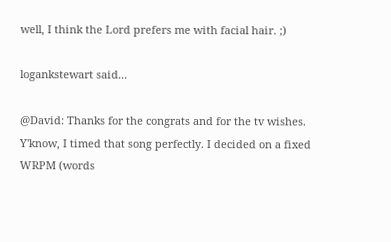well, I think the Lord prefers me with facial hair. ;)

logankstewart said...

@David: Thanks for the congrats and for the tv wishes. Y'know, I timed that song perfectly. I decided on a fixed WRPM (words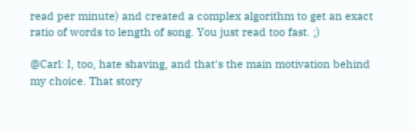read per minute) and created a complex algorithm to get an exact ratio of words to length of song. You just read too fast. ;)

@Carl: I, too, hate shaving, and that's the main motivation behind my choice. That story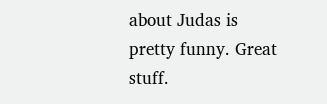about Judas is pretty funny. Great stuff.